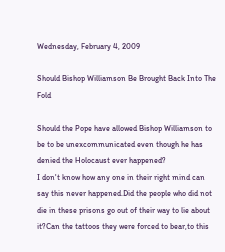Wednesday, February 4, 2009

Should Bishop Williamson Be Brought Back Into The Fold

Should the Pope have allowed Bishop Williamson to be to be unexcommunicated even though he has denied the Holocaust ever happened?
I don't know how any one in their right mind can say this never happened.Did the people who did not die in these prisons go out of their way to lie about it?Can the tattoos they were forced to bear,to this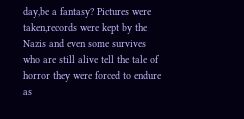day,be a fantasy? Pictures were taken,records were kept by the Nazis and even some survives who are still alive tell the tale of horror they were forced to endure as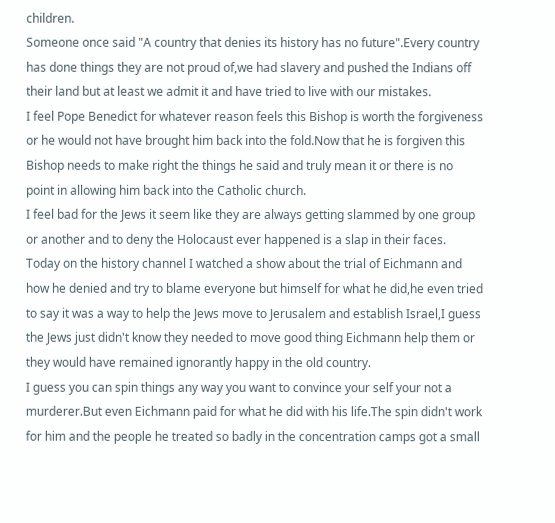children.
Someone once said "A country that denies its history has no future".Every country has done things they are not proud of,we had slavery and pushed the Indians off their land but at least we admit it and have tried to live with our mistakes.
I feel Pope Benedict for whatever reason feels this Bishop is worth the forgiveness or he would not have brought him back into the fold.Now that he is forgiven this Bishop needs to make right the things he said and truly mean it or there is no point in allowing him back into the Catholic church.
I feel bad for the Jews it seem like they are always getting slammed by one group or another and to deny the Holocaust ever happened is a slap in their faces.
Today on the history channel I watched a show about the trial of Eichmann and how he denied and try to blame everyone but himself for what he did,he even tried to say it was a way to help the Jews move to Jerusalem and establish Israel,I guess the Jews just didn't know they needed to move good thing Eichmann help them or they would have remained ignorantly happy in the old country.
I guess you can spin things any way you want to convince your self your not a murderer.But even Eichmann paid for what he did with his life.The spin didn't work for him and the people he treated so badly in the concentration camps got a small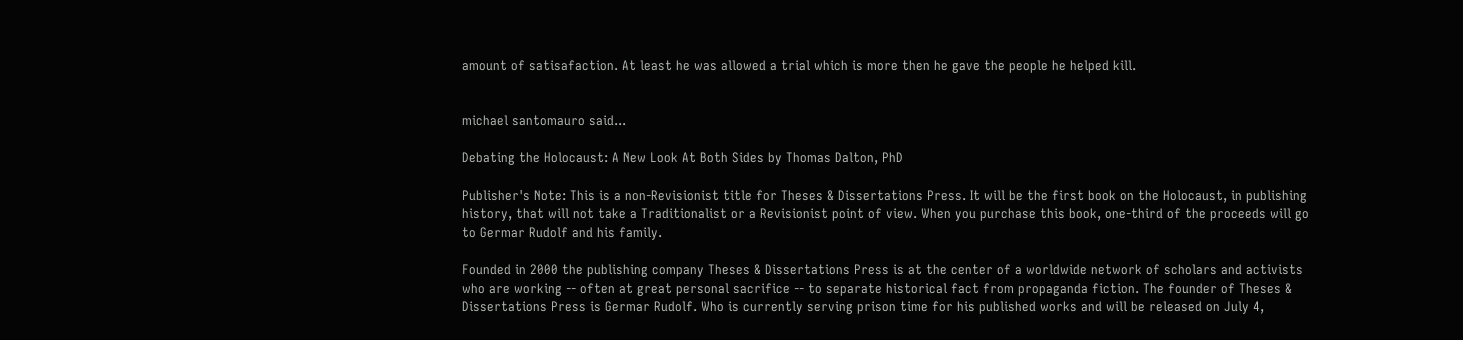amount of satisafaction. At least he was allowed a trial which is more then he gave the people he helped kill.


michael santomauro said...

Debating the Holocaust: A New Look At Both Sides by Thomas Dalton, PhD

Publisher's Note: This is a non-Revisionist title for Theses & Dissertations Press. It will be the first book on the Holocaust, in publishing history, that will not take a Traditionalist or a Revisionist point of view. When you purchase this book, one-third of the proceeds will go to Germar Rudolf and his family.

Founded in 2000 the publishing company Theses & Dissertations Press is at the center of a worldwide network of scholars and activists who are working -- often at great personal sacrifice -- to separate historical fact from propaganda fiction. The founder of Theses & Dissertations Press is Germar Rudolf. Who is currently serving prison time for his published works and will be released on July 4,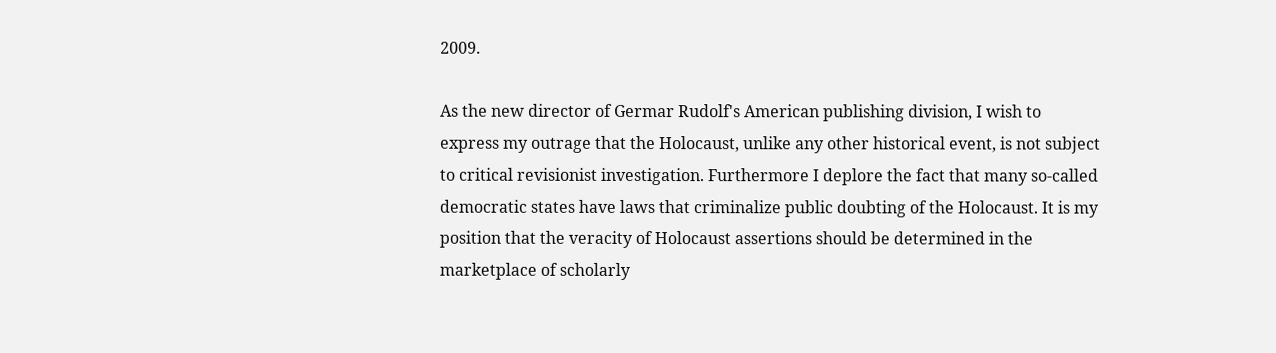2009.

As the new director of Germar Rudolf's American publishing division, I wish to express my outrage that the Holocaust, unlike any other historical event, is not subject to critical revisionist investigation. Furthermore I deplore the fact that many so-called democratic states have laws that criminalize public doubting of the Holocaust. It is my position that the veracity of Holocaust assertions should be determined in the marketplace of scholarly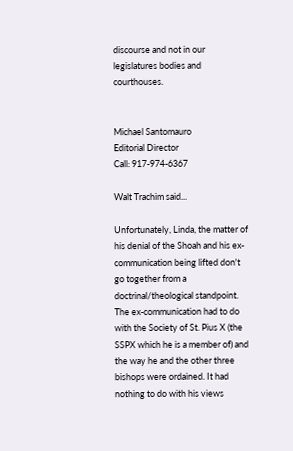discourse and not in our legislatures bodies and courthouses.


Michael Santomauro
Editorial Director
Call: 917-974-6367

Walt Trachim said...

Unfortunately, Linda, the matter of his denial of the Shoah and his ex-communication being lifted don't go together from a doctrinal/theological standpoint. The ex-communication had to do with the Society of St. Pius X (the SSPX which he is a member of) and the way he and the other three bishops were ordained. It had nothing to do with his views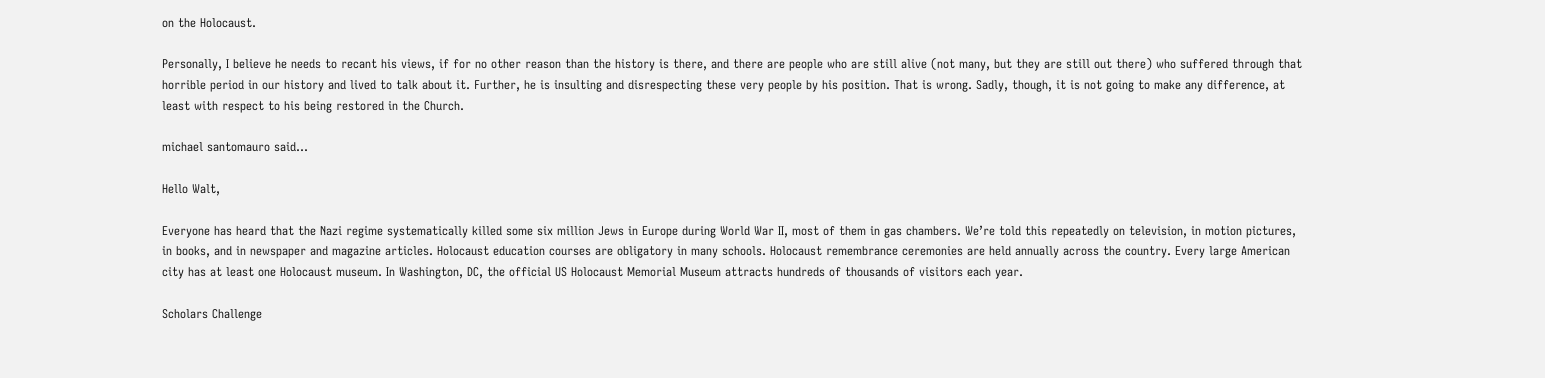on the Holocaust.

Personally, I believe he needs to recant his views, if for no other reason than the history is there, and there are people who are still alive (not many, but they are still out there) who suffered through that horrible period in our history and lived to talk about it. Further, he is insulting and disrespecting these very people by his position. That is wrong. Sadly, though, it is not going to make any difference, at least with respect to his being restored in the Church.

michael santomauro said...

Hello Walt,

Everyone has heard that the Nazi regime systematically killed some six million Jews in Europe during World War II, most of them in gas chambers. We’re told this repeatedly on television, in motion pictures, in books, and in newspaper and magazine articles. Holocaust education courses are obligatory in many schools. Holocaust remembrance ceremonies are held annually across the country. Every large American city has at least one Holocaust museum. In Washington, DC, the official US Holocaust Memorial Museum attracts hundreds of thousands of visitors each year.

Scholars Challenge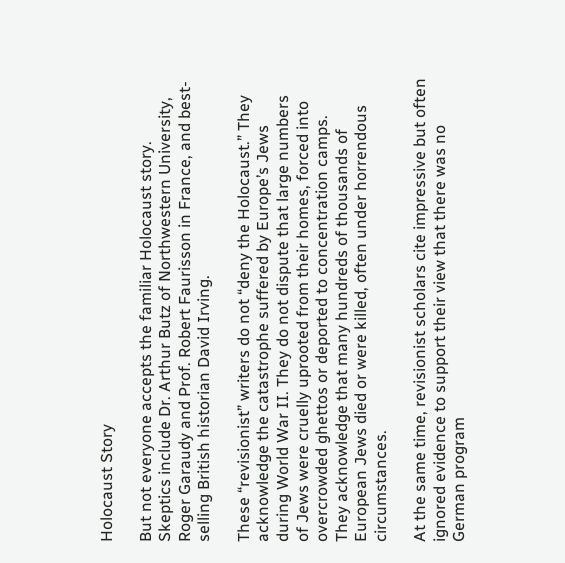Holocaust Story

But not everyone accepts the familiar Holocaust story. Skeptics include Dr. Arthur Butz of Northwestern University, Roger Garaudy and Prof. Robert Faurisson in France, and best-selling British historian David Irving.

These “revisionist” writers do not “deny the Holocaust.” They acknowledge the catastrophe suffered by Europe’s Jews during World War II. They do not dispute that large numbers of Jews were cruelly uprooted from their homes, forced into overcrowded ghettos or deported to concentration camps. They acknowledge that many hundreds of thousands of European Jews died or were killed, often under horrendous circumstances.

At the same time, revisionist scholars cite impressive but often ignored evidence to support their view that there was no German program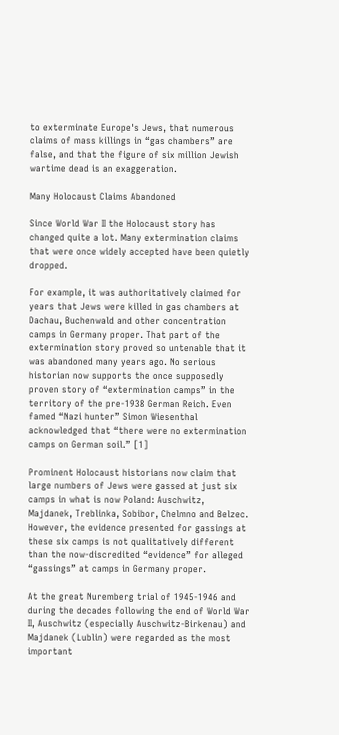to exterminate Europe's Jews, that numerous claims of mass killings in “gas chambers” are false, and that the figure of six million Jewish wartime dead is an exaggeration.

Many Holocaust Claims Abandoned

Since World War II the Holocaust story has changed quite a lot. Many extermination claims that were once widely accepted have been quietly dropped.

For example, it was authoritatively claimed for years that Jews were killed in gas chambers at Dachau, Buchenwald and other concentration camps in Germany proper. That part of the extermination story proved so untenable that it was abandoned many years ago. No serious historian now supports the once supposedly proven story of “extermination camps” in the territory of the pre-1938 German Reich. Even famed “Nazi hunter” Simon Wiesenthal acknowledged that “there were no extermination camps on German soil.” [1]

Prominent Holocaust historians now claim that large numbers of Jews were gassed at just six camps in what is now Poland: Auschwitz, Majdanek, Treblinka, Sobibor, Chelmno and Belzec. However, the evidence presented for gassings at these six camps is not qualitatively different than the now-discredited “evidence” for alleged “gassings” at camps in Germany proper.

At the great Nuremberg trial of 1945-1946 and during the decades following the end of World War II, Auschwitz (especially Auschwitz-Birkenau) and Majdanek (Lublin) were regarded as the most important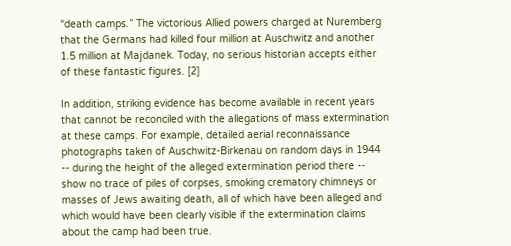“death camps.” The victorious Allied powers charged at Nuremberg that the Germans had killed four million at Auschwitz and another 1.5 million at Majdanek. Today, no serious historian accepts either of these fantastic figures. [2]

In addition, striking evidence has become available in recent years that cannot be reconciled with the allegations of mass extermination at these camps. For example, detailed aerial reconnaissance photographs taken of Auschwitz-Birkenau on random days in 1944 -- during the height of the alleged extermination period there -- show no trace of piles of corpses, smoking crematory chimneys or masses of Jews awaiting death, all of which have been alleged and which would have been clearly visible if the extermination claims about the camp had been true.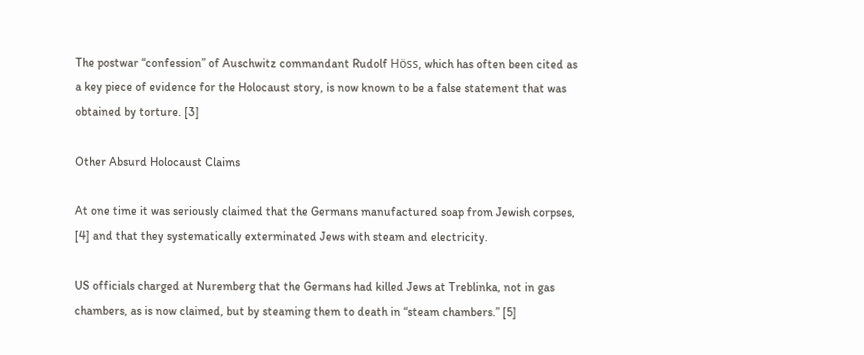The postwar “confession” of Auschwitz commandant Rudolf Höss, which has often been cited as a key piece of evidence for the Holocaust story, is now known to be a false statement that was obtained by torture. [3]

Other Absurd Holocaust Claims

At one time it was seriously claimed that the Germans manufactured soap from Jewish corpses, [4] and that they systematically exterminated Jews with steam and electricity.

US officials charged at Nuremberg that the Germans had killed Jews at Treblinka, not in gas chambers, as is now claimed, but by steaming them to death in “steam chambers.” [5]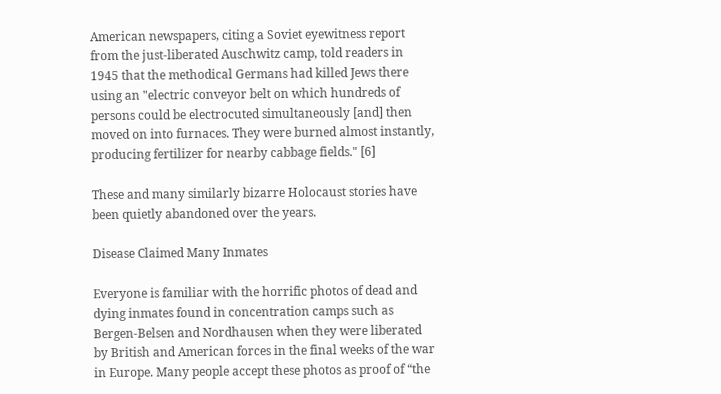American newspapers, citing a Soviet eyewitness report from the just-liberated Auschwitz camp, told readers in 1945 that the methodical Germans had killed Jews there using an "electric conveyor belt on which hundreds of persons could be electrocuted simultaneously [and] then moved on into furnaces. They were burned almost instantly, producing fertilizer for nearby cabbage fields." [6]

These and many similarly bizarre Holocaust stories have been quietly abandoned over the years.

Disease Claimed Many Inmates

Everyone is familiar with the horrific photos of dead and dying inmates found in concentration camps such as Bergen-Belsen and Nordhausen when they were liberated by British and American forces in the final weeks of the war in Europe. Many people accept these photos as proof of “the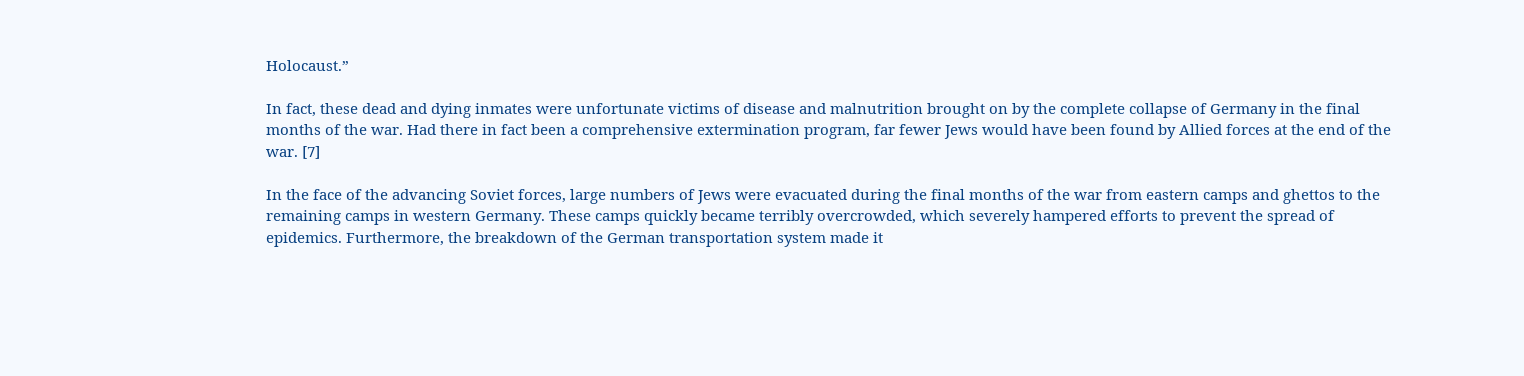Holocaust.”

In fact, these dead and dying inmates were unfortunate victims of disease and malnutrition brought on by the complete collapse of Germany in the final months of the war. Had there in fact been a comprehensive extermination program, far fewer Jews would have been found by Allied forces at the end of the war. [7]

In the face of the advancing Soviet forces, large numbers of Jews were evacuated during the final months of the war from eastern camps and ghettos to the remaining camps in western Germany. These camps quickly became terribly overcrowded, which severely hampered efforts to prevent the spread of epidemics. Furthermore, the breakdown of the German transportation system made it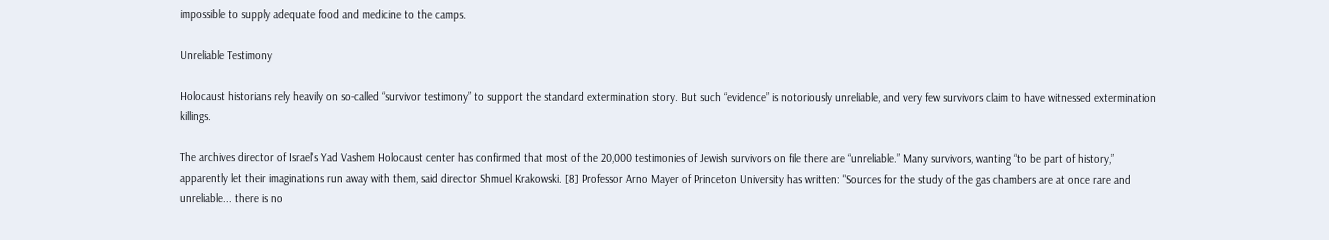impossible to supply adequate food and medicine to the camps.

Unreliable Testimony

Holocaust historians rely heavily on so-called “survivor testimony” to support the standard extermination story. But such “evidence” is notoriously unreliable, and very few survivors claim to have witnessed extermination killings.

The archives director of Israel's Yad Vashem Holocaust center has confirmed that most of the 20,000 testimonies of Jewish survivors on file there are “unreliable.” Many survivors, wanting “to be part of history,” apparently let their imaginations run away with them, said director Shmuel Krakowski. [8] Professor Arno Mayer of Princeton University has written: "Sources for the study of the gas chambers are at once rare and unreliable... there is no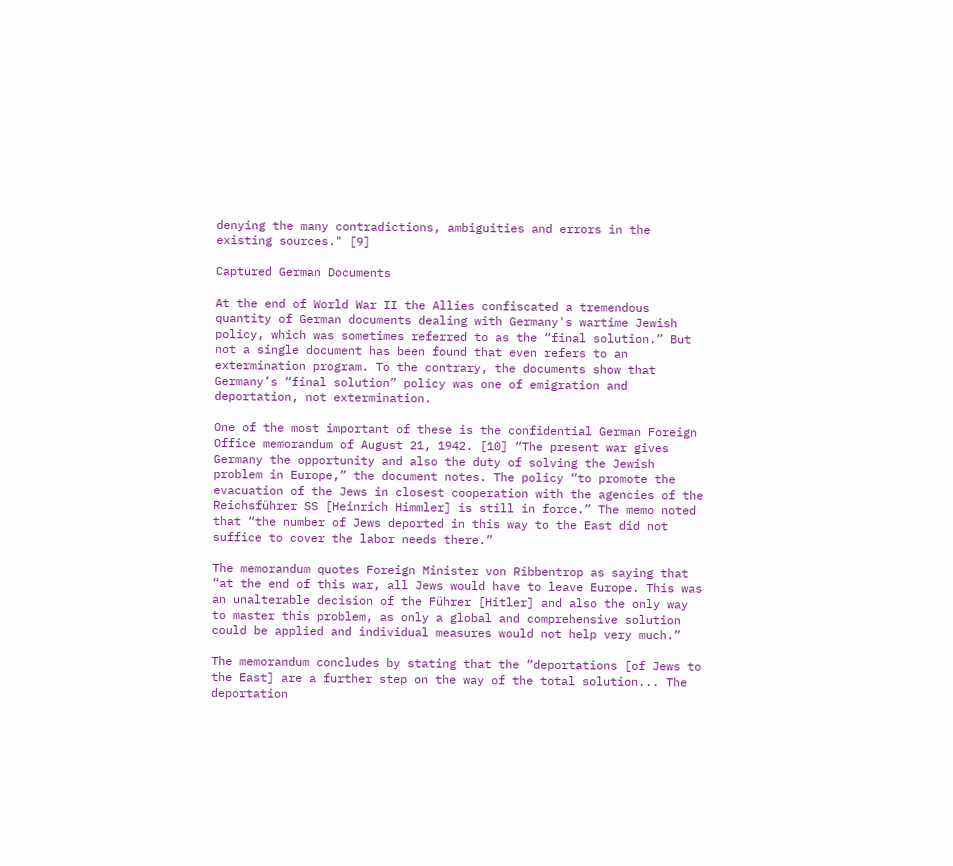denying the many contradictions, ambiguities and errors in the existing sources." [9]

Captured German Documents

At the end of World War II the Allies confiscated a tremendous quantity of German documents dealing with Germany's wartime Jewish policy, which was sometimes referred to as the “final solution.” But not a single document has been found that even refers to an extermination program. To the contrary, the documents show that Germany’s “final solution” policy was one of emigration and deportation, not extermination.

One of the most important of these is the confidential German Foreign Office memorandum of August 21, 1942. [10] “The present war gives Germany the opportunity and also the duty of solving the Jewish problem in Europe,” the document notes. The policy “to promote the evacuation of the Jews in closest cooperation with the agencies of the Reichsführer SS [Heinrich Himmler] is still in force.” The memo noted that “the number of Jews deported in this way to the East did not suffice to cover the labor needs there.”

The memorandum quotes Foreign Minister von Ribbentrop as saying that “at the end of this war, all Jews would have to leave Europe. This was an unalterable decision of the Führer [Hitler] and also the only way to master this problem, as only a global and comprehensive solution could be applied and individual measures would not help very much.”

The memorandum concludes by stating that the “deportations [of Jews to the East] are a further step on the way of the total solution... The deportation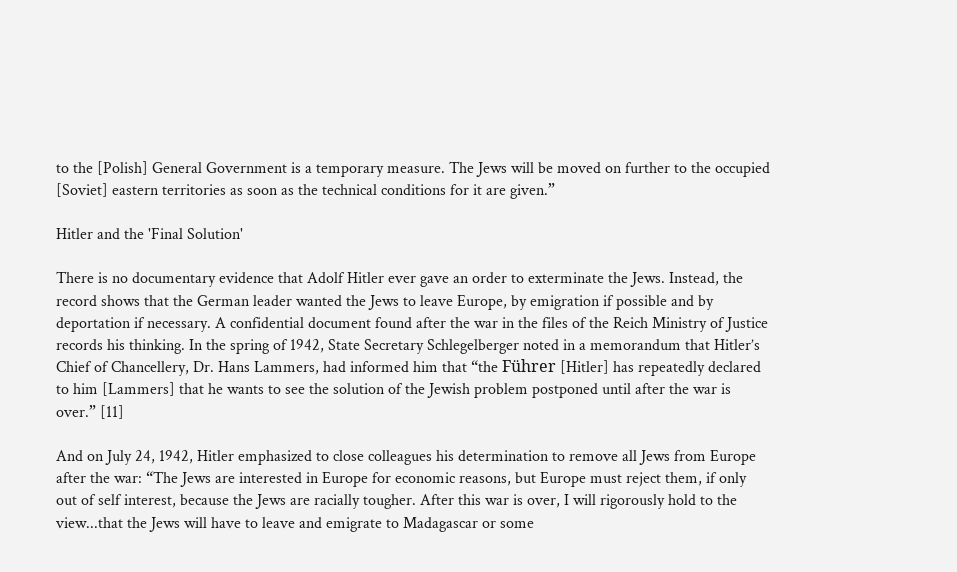to the [Polish] General Government is a temporary measure. The Jews will be moved on further to the occupied [Soviet] eastern territories as soon as the technical conditions for it are given.”

Hitler and the 'Final Solution'

There is no documentary evidence that Adolf Hitler ever gave an order to exterminate the Jews. Instead, the record shows that the German leader wanted the Jews to leave Europe, by emigration if possible and by deportation if necessary. A confidential document found after the war in the files of the Reich Ministry of Justice records his thinking. In the spring of 1942, State Secretary Schlegelberger noted in a memorandum that Hitler’s Chief of Chancellery, Dr. Hans Lammers, had informed him that “the Führer [Hitler] has repeatedly declared to him [Lammers] that he wants to see the solution of the Jewish problem postponed until after the war is over.” [11]

And on July 24, 1942, Hitler emphasized to close colleagues his determination to remove all Jews from Europe after the war: “The Jews are interested in Europe for economic reasons, but Europe must reject them, if only out of self interest, because the Jews are racially tougher. After this war is over, I will rigorously hold to the view...that the Jews will have to leave and emigrate to Madagascar or some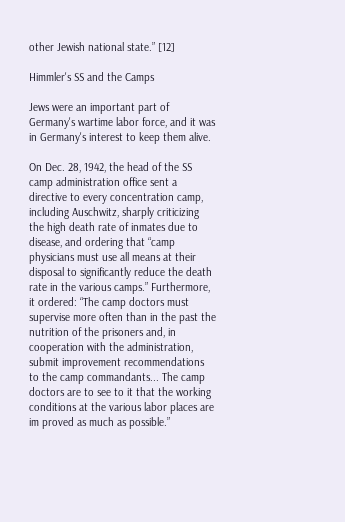other Jewish national state.” [12]

Himmler's SS and the Camps

Jews were an important part of Germany's wartime labor force, and it was in Germany's interest to keep them alive.

On Dec. 28, 1942, the head of the SS camp administration office sent a directive to every concentration camp, including Auschwitz, sharply criticizing the high death rate of inmates due to disease, and ordering that “camp physicians must use all means at their disposal to significantly reduce the death rate in the various camps.” Furthermore, it ordered: “The camp doctors must supervise more often than in the past the nutrition of the prisoners and, in cooperation with the administration, submit improvement recommendations to the camp commandants... The camp doctors are to see to it that the working conditions at the various labor places are im proved as much as possible.”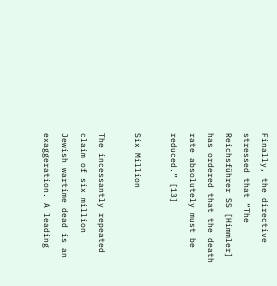Finally, the directive stressed that “The Reichsführer SS [Himmler] has ordered that the death rate absolutely must be reduced.” [13]

Six Million

The incessantly repeated claim of six million Jewish wartime dead is an exaggeration. A leading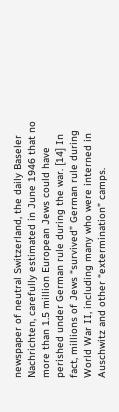newspaper of neutral Switzerland, the daily Baseler Nachrichten, carefully estimated in June 1946 that no more than 1.5 million European Jews could have perished under German rule during the war. [14] In fact, millions of Jews “survived” German rule during World War II, including many who were interned in Auschwitz and other “extermination” camps.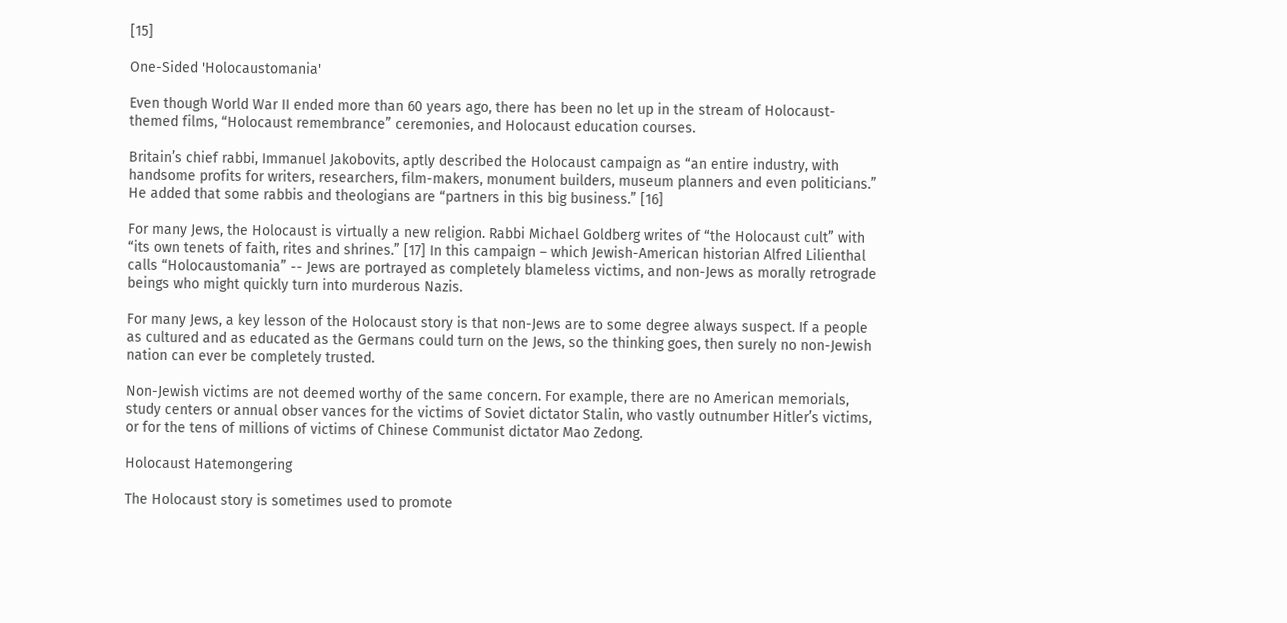[15]

One-Sided 'Holocaustomania'

Even though World War II ended more than 60 years ago, there has been no let up in the stream of Holocaust-themed films, “Holocaust remembrance” ceremonies, and Holocaust education courses.

Britain’s chief rabbi, Immanuel Jakobovits, aptly described the Holocaust campaign as “an entire industry, with handsome profits for writers, researchers, film-makers, monument builders, museum planners and even politicians.” He added that some rabbis and theologians are “partners in this big business.” [16]

For many Jews, the Holocaust is virtually a new religion. Rabbi Michael Goldberg writes of “the Holocaust cult” with “its own tenets of faith, rites and shrines.” [17] In this campaign – which Jewish-American historian Alfred Lilienthal calls “Holocaustomania” -- Jews are portrayed as completely blameless victims, and non-Jews as morally retrograde beings who might quickly turn into murderous Nazis.

For many Jews, a key lesson of the Holocaust story is that non-Jews are to some degree always suspect. If a people as cultured and as educated as the Germans could turn on the Jews, so the thinking goes, then surely no non-Jewish nation can ever be completely trusted.

Non-Jewish victims are not deemed worthy of the same concern. For example, there are no American memorials, study centers or annual obser vances for the victims of Soviet dictator Stalin, who vastly outnumber Hitler’s victims, or for the tens of millions of victims of Chinese Communist dictator Mao Zedong.

Holocaust Hatemongering

The Holocaust story is sometimes used to promote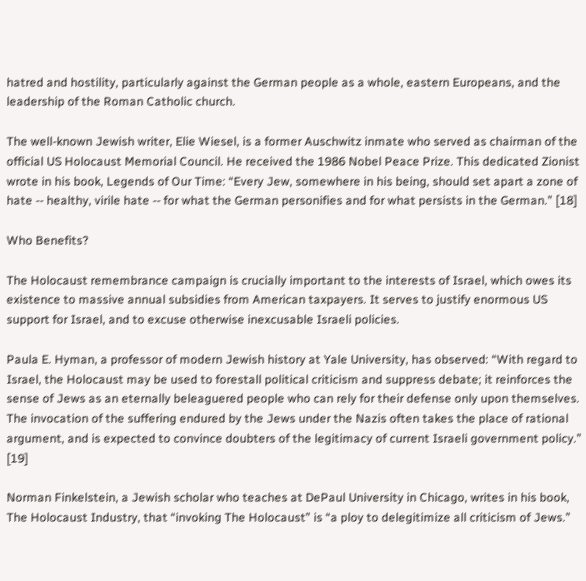hatred and hostility, particularly against the German people as a whole, eastern Europeans, and the leadership of the Roman Catholic church.

The well-known Jewish writer, Elie Wiesel, is a former Auschwitz inmate who served as chairman of the official US Holocaust Memorial Council. He received the 1986 Nobel Peace Prize. This dedicated Zionist wrote in his book, Legends of Our Time: “Every Jew, somewhere in his being, should set apart a zone of hate -- healthy, virile hate -- for what the German personifies and for what persists in the German.” [18]

Who Benefits?

The Holocaust remembrance campaign is crucially important to the interests of Israel, which owes its existence to massive annual subsidies from American taxpayers. It serves to justify enormous US support for Israel, and to excuse otherwise inexcusable Israeli policies.

Paula E. Hyman, a professor of modern Jewish history at Yale University, has observed: “With regard to Israel, the Holocaust may be used to forestall political criticism and suppress debate; it reinforces the sense of Jews as an eternally beleaguered people who can rely for their defense only upon themselves. The invocation of the suffering endured by the Jews under the Nazis often takes the place of rational argument, and is expected to convince doubters of the legitimacy of current Israeli government policy.” [19]

Norman Finkelstein, a Jewish scholar who teaches at DePaul University in Chicago, writes in his book, The Holocaust Industry, that “invoking The Holocaust” is “a ploy to delegitimize all criticism of Jews.”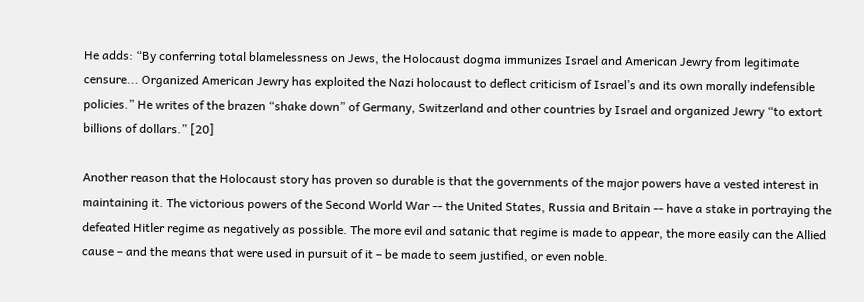He adds: “By conferring total blamelessness on Jews, the Holocaust dogma immunizes Israel and American Jewry from legitimate censure... Organized American Jewry has exploited the Nazi holocaust to deflect criticism of Israel’s and its own morally indefensible policies.” He writes of the brazen “shake down” of Germany, Switzerland and other countries by Israel and organized Jewry “to extort billions of dollars.” [20]

Another reason that the Holocaust story has proven so durable is that the governments of the major powers have a vested interest in maintaining it. The victorious powers of the Second World War -- the United States, Russia and Britain -- have a stake in portraying the defeated Hitler regime as negatively as possible. The more evil and satanic that regime is made to appear, the more easily can the Allied cause – and the means that were used in pursuit of it – be made to seem justified, or even noble.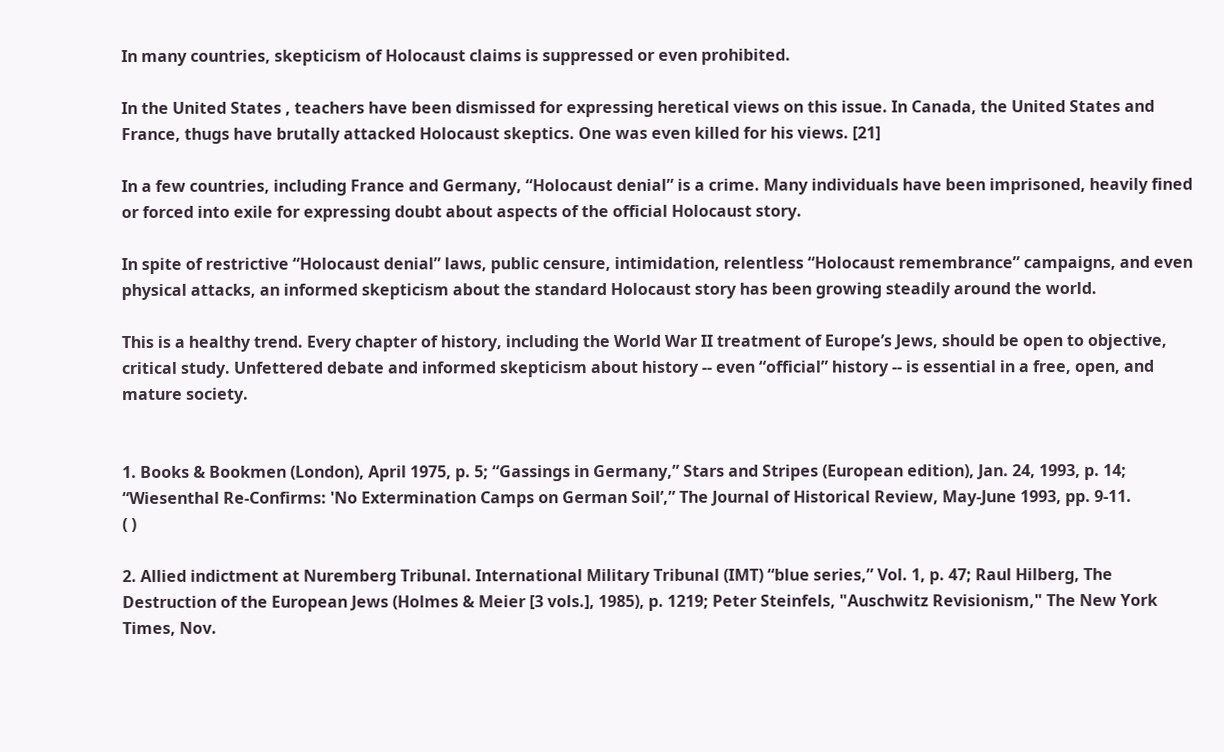In many countries, skepticism of Holocaust claims is suppressed or even prohibited.

In the United States , teachers have been dismissed for expressing heretical views on this issue. In Canada, the United States and France, thugs have brutally attacked Holocaust skeptics. One was even killed for his views. [21]

In a few countries, including France and Germany, “Holocaust denial” is a crime. Many individuals have been imprisoned, heavily fined or forced into exile for expressing doubt about aspects of the official Holocaust story.

In spite of restrictive “Holocaust denial” laws, public censure, intimidation, relentless “Holocaust remembrance” campaigns, and even physical attacks, an informed skepticism about the standard Holocaust story has been growing steadily around the world.

This is a healthy trend. Every chapter of history, including the World War II treatment of Europe’s Jews, should be open to objective, critical study. Unfettered debate and informed skepticism about history -- even “official” history -- is essential in a free, open, and mature society.


1. Books & Bookmen (London), April 1975, p. 5; “Gassings in Germany,” Stars and Stripes (European edition), Jan. 24, 1993, p. 14; “Wiesenthal Re-Confirms: 'No Extermination Camps on German Soil’,” The Journal of Historical Review, May-June 1993, pp. 9-11.
( )

2. Allied indictment at Nuremberg Tribunal. International Military Tribunal (IMT) “blue series,” Vol. 1, p. 47; Raul Hilberg, The Destruction of the European Jews (Holmes & Meier [3 vols.], 1985), p. 1219; Peter Steinfels, "Auschwitz Revisionism," The New York Times, Nov.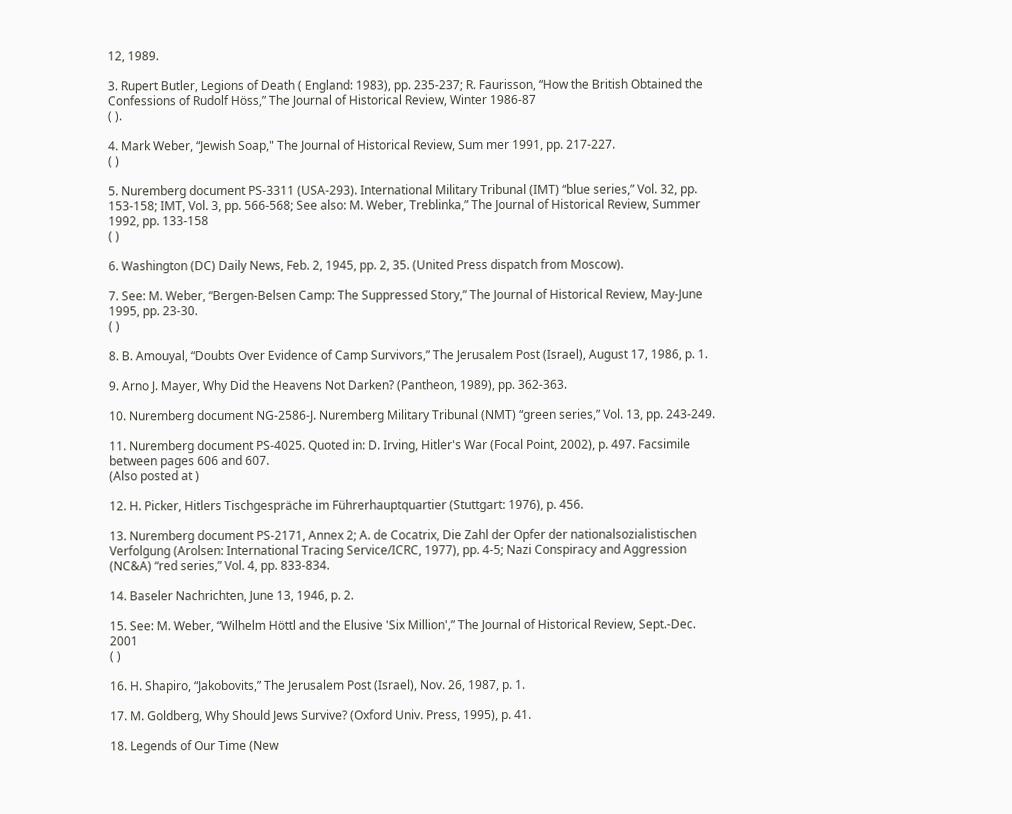12, 1989.

3. Rupert Butler, Legions of Death ( England: 1983), pp. 235-237; R. Faurisson, “How the British Obtained the Confessions of Rudolf Höss,” The Journal of Historical Review, Winter 1986-87
( ).

4. Mark Weber, “Jewish Soap," The Journal of Historical Review, Sum mer 1991, pp. 217-227.
( )

5. Nuremberg document PS-3311 (USA-293). International Military Tribunal (IMT) “blue series,” Vol. 32, pp. 153-158; IMT, Vol. 3, pp. 566-568; See also: M. Weber, Treblinka,” The Journal of Historical Review, Summer 1992, pp. 133-158
( )

6. Washington (DC) Daily News, Feb. 2, 1945, pp. 2, 35. (United Press dispatch from Moscow).

7. See: M. Weber, “Bergen-Belsen Camp: The Suppressed Story,” The Journal of Historical Review, May-June 1995, pp. 23-30.
( )

8. B. Amouyal, “Doubts Over Evidence of Camp Survivors,” The Jerusalem Post (Israel), August 17, 1986, p. 1.

9. Arno J. Mayer, Why Did the Heavens Not Darken? (Pantheon, 1989), pp. 362-363.

10. Nuremberg document NG-2586-J. Nuremberg Military Tribunal (NMT) “green series,” Vol. 13, pp. 243-249.

11. Nuremberg document PS-4025. Quoted in: D. Irving, Hitler's War (Focal Point, 2002), p. 497. Facsimile between pages 606 and 607.
(Also posted at )

12. H. Picker, Hitlers Tischgespräche im Führerhauptquartier (Stuttgart: 1976), p. 456.

13. Nuremberg document PS-2171, Annex 2; A. de Cocatrix, Die Zahl der Opfer der nationalsozialistischen Verfolgung (Arolsen: International Tracing Service/ICRC, 1977), pp. 4-5; Nazi Conspiracy and Aggression (NC&A) “red series,” Vol. 4, pp. 833-834.

14. Baseler Nachrichten, June 13, 1946, p. 2.

15. See: M. Weber, “Wilhelm Höttl and the Elusive 'Six Million',” The Journal of Historical Review, Sept.-Dec. 2001
( )

16. H. Shapiro, “Jakobovits,” The Jerusalem Post (Israel), Nov. 26, 1987, p. 1.

17. M. Goldberg, Why Should Jews Survive? (Oxford Univ. Press, 1995), p. 41.

18. Legends of Our Time (New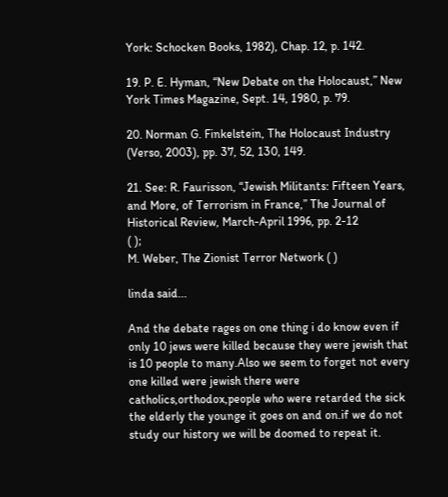York: Schocken Books, 1982), Chap. 12, p. 142.

19. P. E. Hyman, “New Debate on the Holocaust,” New York Times Magazine, Sept. 14, 1980, p. 79.

20. Norman G. Finkelstein, The Holocaust Industry (Verso, 2003), pp. 37, 52, 130, 149.

21. See: R. Faurisson, “Jewish Militants: Fifteen Years, and More, of Terrorism in France,” The Journal of Historical Review, March-April 1996, pp. 2-12
( );
M. Weber, The Zionist Terror Network ( )

linda said...

And the debate rages on one thing i do know even if only 10 jews were killed because they were jewish that is 10 people to many.Also we seem to forget not every one killed were jewish there were catholics,orthodox,people who were retarded the sick the elderly the younge it goes on and on.if we do not study our history we will be doomed to repeat it.